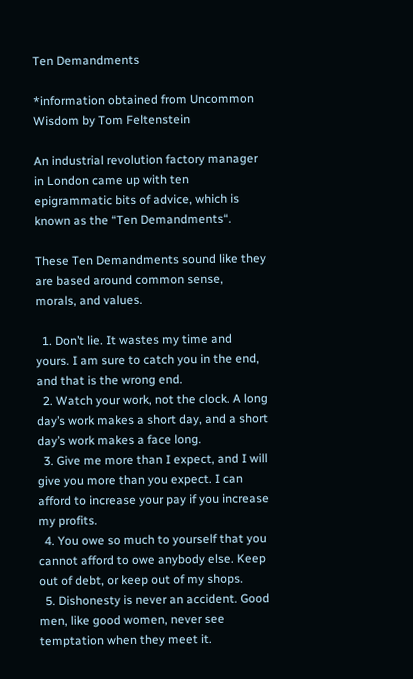Ten Demandments

*information obtained from Uncommon Wisdom by Tom Feltenstein

An industrial revolution factory manager in London came up with ten epigrammatic bits of advice, which is known as the “Ten Demandments“.

These Ten Demandments sound like they are based around common sense, morals, and values.

  1. Don’t lie. It wastes my time and yours. I am sure to catch you in the end, and that is the wrong end.
  2. Watch your work, not the clock. A long day’s work makes a short day, and a short day’s work makes a face long.
  3. Give me more than I expect, and I will give you more than you expect. I can afford to increase your pay if you increase my profits.
  4. You owe so much to yourself that you cannot afford to owe anybody else. Keep out of debt, or keep out of my shops.
  5. Dishonesty is never an accident. Good men, like good women, never see temptation when they meet it.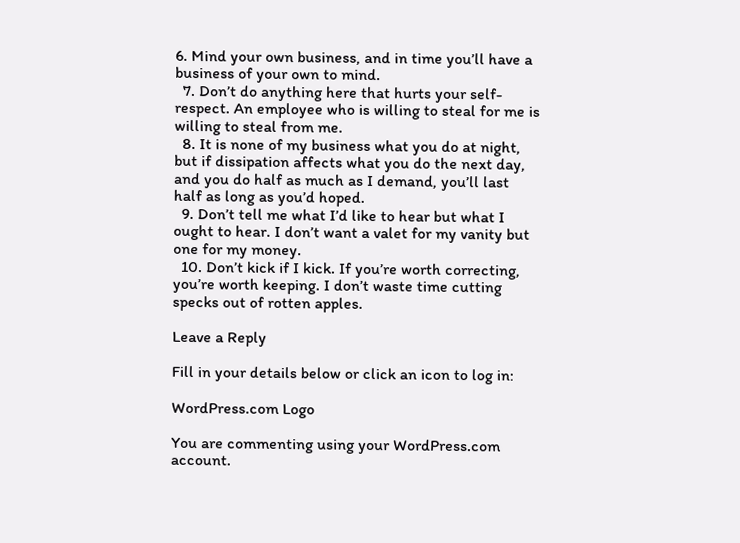6. Mind your own business, and in time you’ll have a business of your own to mind.
  7. Don’t do anything here that hurts your self-respect. An employee who is willing to steal for me is willing to steal from me.
  8. It is none of my business what you do at night, but if dissipation affects what you do the next day, and you do half as much as I demand, you’ll last half as long as you’d hoped.
  9. Don’t tell me what I’d like to hear but what I ought to hear. I don’t want a valet for my vanity but one for my money.
  10. Don’t kick if I kick. If you’re worth correcting, you’re worth keeping. I don’t waste time cutting specks out of rotten apples.

Leave a Reply

Fill in your details below or click an icon to log in:

WordPress.com Logo

You are commenting using your WordPress.com account.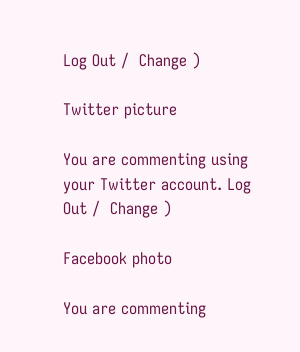Log Out /  Change )

Twitter picture

You are commenting using your Twitter account. Log Out /  Change )

Facebook photo

You are commenting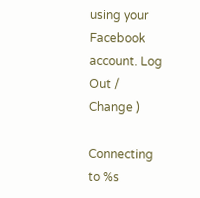using your Facebook account. Log Out /  Change )

Connecting to %s